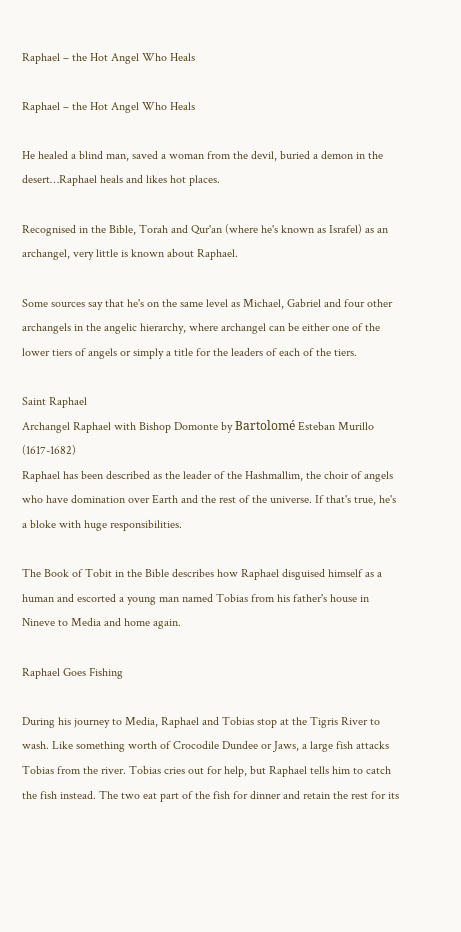Raphael – the Hot Angel Who Heals

Raphael – the Hot Angel Who Heals

He healed a blind man, saved a woman from the devil, buried a demon in the desert…Raphael heals and likes hot places.

Recognised in the Bible, Torah and Qur'an (where he's known as Israfel) as an archangel, very little is known about Raphael.

Some sources say that he's on the same level as Michael, Gabriel and four other archangels in the angelic hierarchy, where archangel can be either one of the lower tiers of angels or simply a title for the leaders of each of the tiers.

Saint Raphael
Archangel Raphael with Bishop Domonte by Bartolomé Esteban Murillo (1617-1682)
Raphael has been described as the leader of the Hashmallim, the choir of angels who have domination over Earth and the rest of the universe. If that's true, he's a bloke with huge responsibilities.

The Book of Tobit in the Bible describes how Raphael disguised himself as a human and escorted a young man named Tobias from his father's house in Nineve to Media and home again.

Raphael Goes Fishing

During his journey to Media, Raphael and Tobias stop at the Tigris River to wash. Like something worth of Crocodile Dundee or Jaws, a large fish attacks Tobias from the river. Tobias cries out for help, but Raphael tells him to catch the fish instead. The two eat part of the fish for dinner and retain the rest for its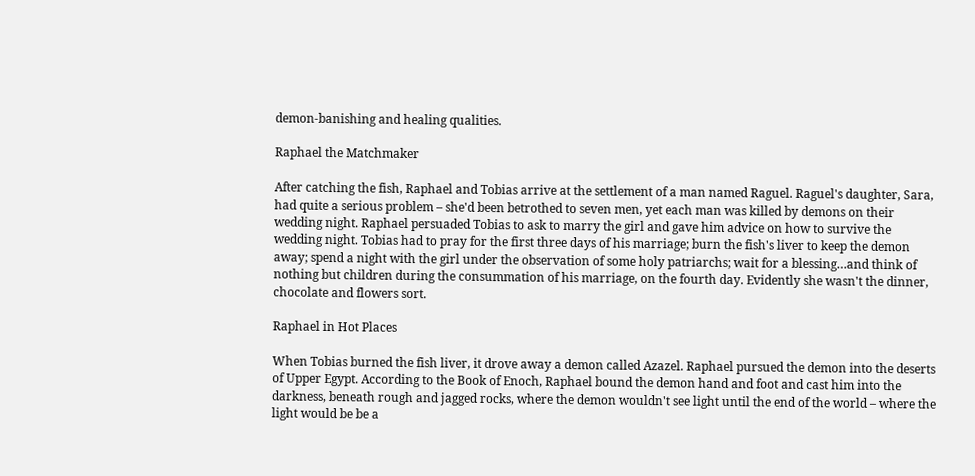demon-banishing and healing qualities.

Raphael the Matchmaker

After catching the fish, Raphael and Tobias arrive at the settlement of a man named Raguel. Raguel's daughter, Sara, had quite a serious problem – she'd been betrothed to seven men, yet each man was killed by demons on their wedding night. Raphael persuaded Tobias to ask to marry the girl and gave him advice on how to survive the wedding night. Tobias had to pray for the first three days of his marriage; burn the fish's liver to keep the demon away; spend a night with the girl under the observation of some holy patriarchs; wait for a blessing…and think of nothing but children during the consummation of his marriage, on the fourth day. Evidently she wasn't the dinner, chocolate and flowers sort.

Raphael in Hot Places

When Tobias burned the fish liver, it drove away a demon called Azazel. Raphael pursued the demon into the deserts of Upper Egypt. According to the Book of Enoch, Raphael bound the demon hand and foot and cast him into the darkness, beneath rough and jagged rocks, where the demon wouldn't see light until the end of the world – where the light would be be a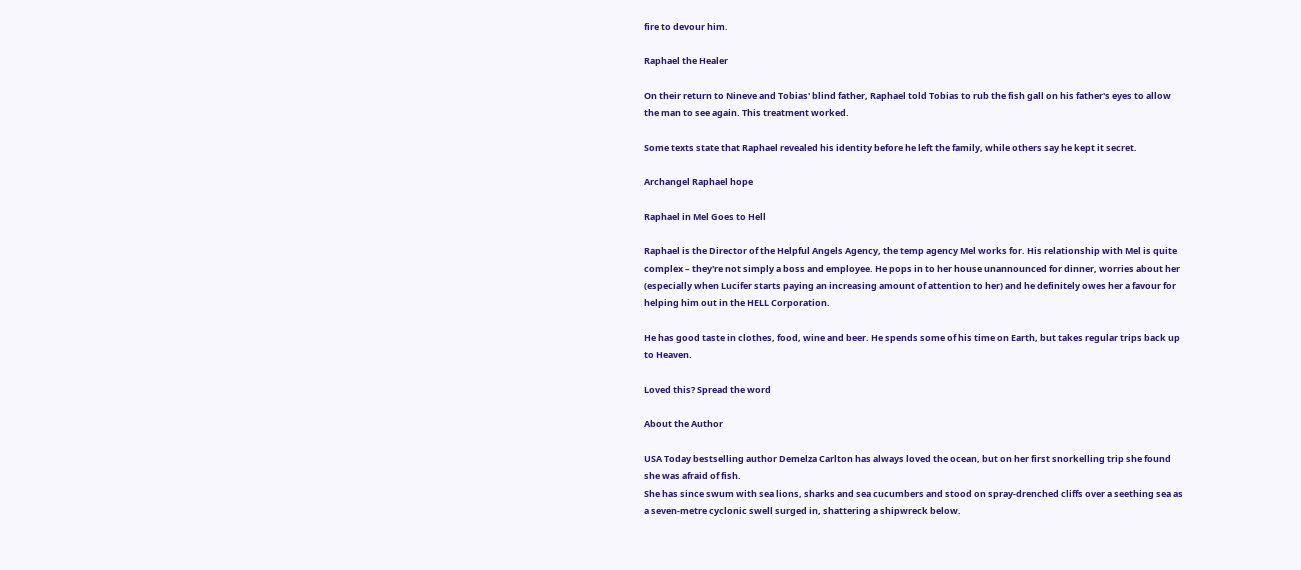fire to devour him.

Raphael the Healer

On their return to Nineve and Tobias' blind father, Raphael told Tobias to rub the fish gall on his father's eyes to allow the man to see again. This treatment worked.

Some texts state that Raphael revealed his identity before he left the family, while others say he kept it secret.

Archangel Raphael hope

Raphael in Mel Goes to Hell

Raphael is the Director of the Helpful Angels Agency, the temp agency Mel works for. His relationship with Mel is quite complex – they're not simply a boss and employee. He pops in to her house unannounced for dinner, worries about her (especially when Lucifer starts paying an increasing amount of attention to her) and he definitely owes her a favour for helping him out in the HELL Corporation.

He has good taste in clothes, food, wine and beer. He spends some of his time on Earth, but takes regular trips back up to Heaven.

Loved this? Spread the word

About the Author

USA Today bestselling author Demelza Carlton has always loved the ocean, but on her first snorkelling trip she found she was afraid of fish.
She has since swum with sea lions, sharks and sea cucumbers and stood on spray-drenched cliffs over a seething sea as a seven-metre cyclonic swell surged in, shattering a shipwreck below.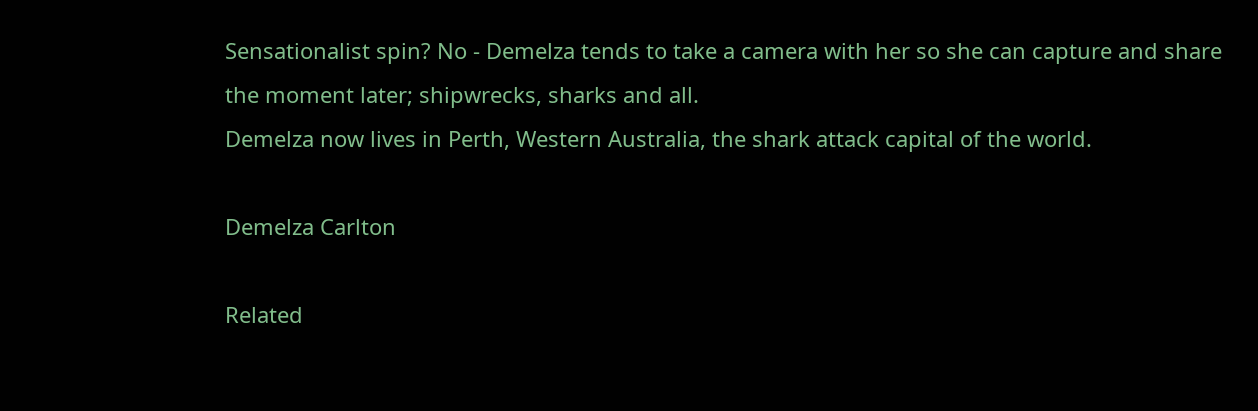Sensationalist spin? No - Demelza tends to take a camera with her so she can capture and share the moment later; shipwrecks, sharks and all.
Demelza now lives in Perth, Western Australia, the shark attack capital of the world.

Demelza Carlton

Related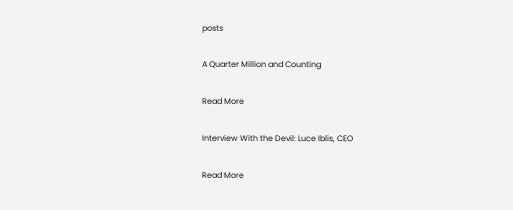posts

A Quarter Million and Counting

Read More

Interview With the Devil: Luce Iblis, CEO

Read More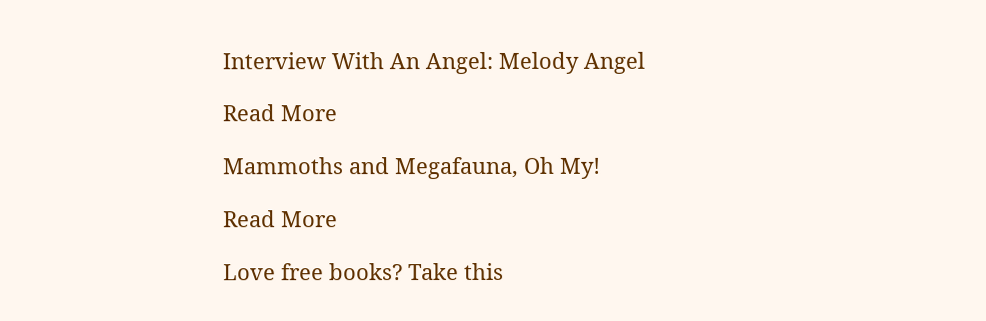Interview With An Angel: Melody Angel

Read More

Mammoths and Megafauna, Oh My!

Read More

Love free books? Take this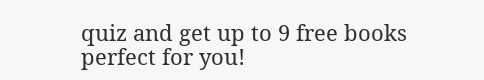quiz and get up to 9 free books perfect for you!